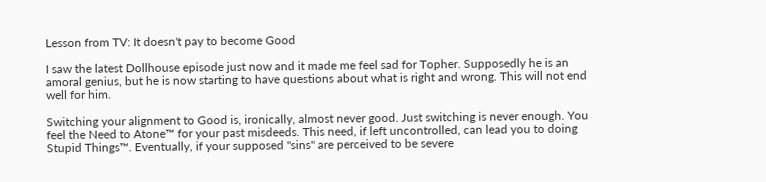Lesson from TV: It doesn't pay to become Good

I saw the latest Dollhouse episode just now and it made me feel sad for Topher. Supposedly he is an amoral genius, but he is now starting to have questions about what is right and wrong. This will not end well for him.

Switching your alignment to Good is, ironically, almost never good. Just switching is never enough. You feel the Need to Atone™ for your past misdeeds. This need, if left uncontrolled, can lead you to doing Stupid Things™. Eventually, if your supposed "sins" are perceived to be severe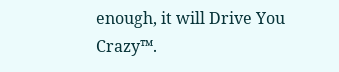enough, it will Drive You Crazy™.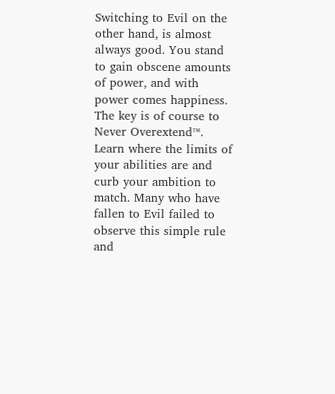Switching to Evil on the other hand, is almost always good. You stand to gain obscene amounts of power, and with power comes happiness. The key is of course to Never Overextend™. Learn where the limits of your abilities are and curb your ambition to match. Many who have fallen to Evil failed to observe this simple rule and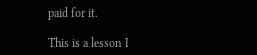paid for it.

This is a lesson I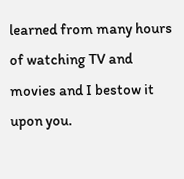learned from many hours of watching TV and movies and I bestow it upon you.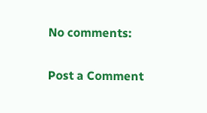No comments:

Post a Comment